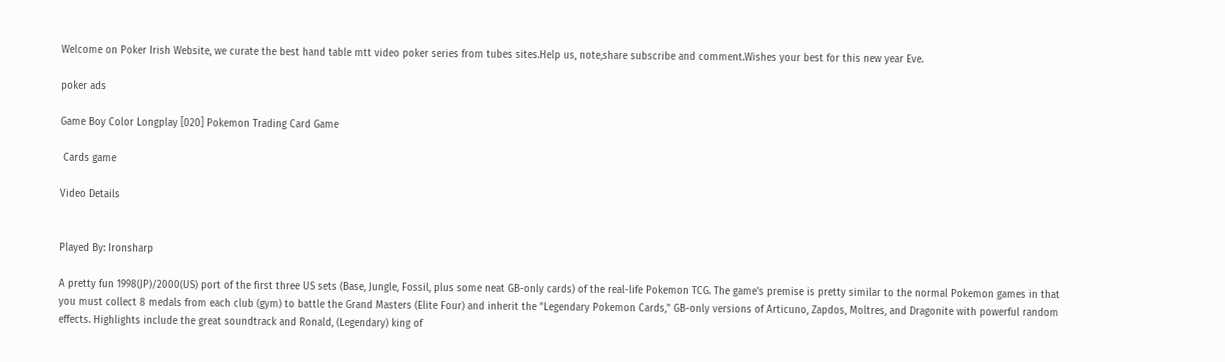Welcome on Poker Irish Website, we curate the best hand table mtt video poker series from tubes sites.Help us, note,share subscribe and comment.Wishes your best for this new year Eve.

poker ads

Game Boy Color Longplay [020] Pokemon Trading Card Game

 Cards game

Video Details


Played By: Ironsharp

A pretty fun 1998(JP)/2000(US) port of the first three US sets (Base, Jungle, Fossil, plus some neat GB-only cards) of the real-life Pokemon TCG. The game's premise is pretty similar to the normal Pokemon games in that you must collect 8 medals from each club (gym) to battle the Grand Masters (Elite Four) and inherit the "Legendary Pokemon Cards," GB-only versions of Articuno, Zapdos, Moltres, and Dragonite with powerful random effects. Highlights include the great soundtrack and Ronald, (Legendary) king of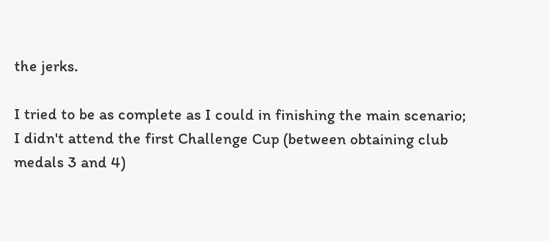the jerks.

I tried to be as complete as I could in finishing the main scenario; I didn't attend the first Challenge Cup (between obtaining club medals 3 and 4)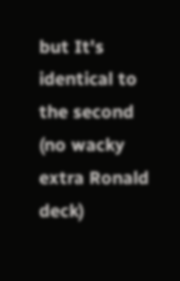but It's identical to the second (no wacky extra Ronald deck)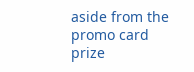aside from the promo card prize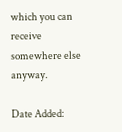which you can receive somewhere else anyway.

Date Added: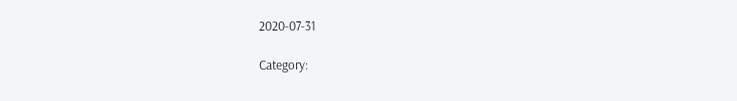2020-07-31

Category: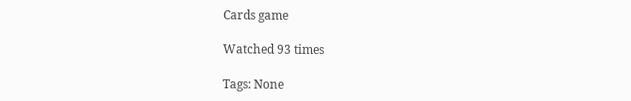Cards game

Watched 93 times

Tags: None